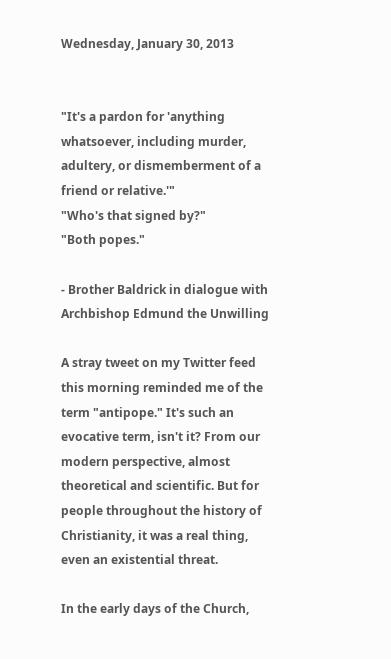Wednesday, January 30, 2013


"It's a pardon for 'anything whatsoever, including murder, adultery, or dismemberment of a friend or relative.'"
"Who's that signed by?"
"Both popes."

- Brother Baldrick in dialogue with Archbishop Edmund the Unwilling

A stray tweet on my Twitter feed this morning reminded me of the term "antipope." It's such an evocative term, isn't it? From our modern perspective, almost theoretical and scientific. But for people throughout the history of Christianity, it was a real thing, even an existential threat.

In the early days of the Church,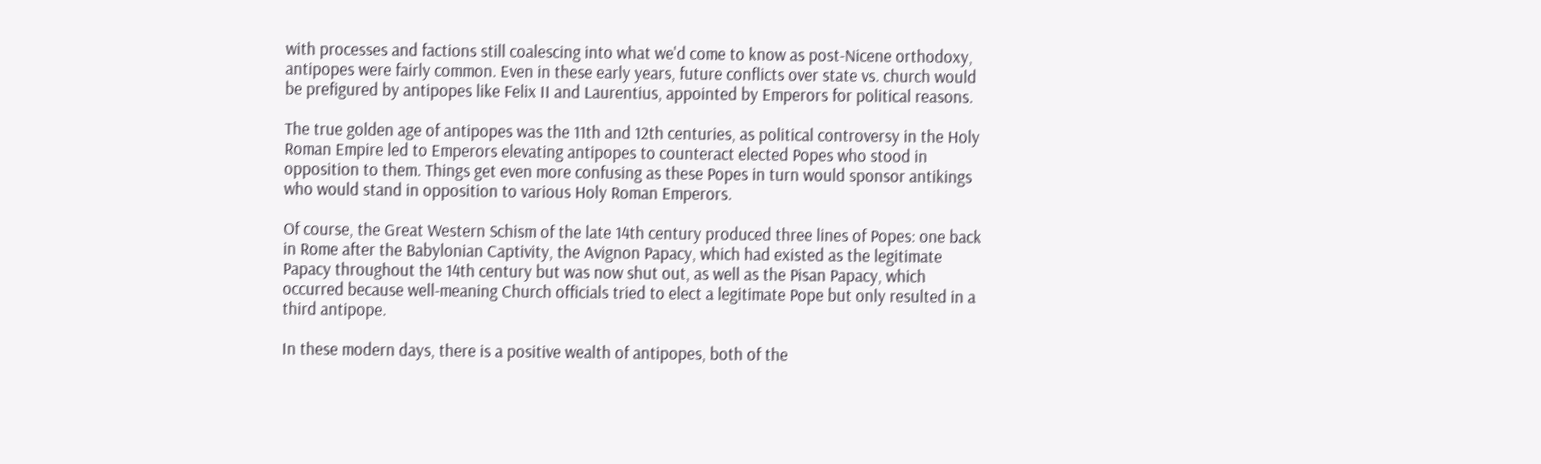with processes and factions still coalescing into what we'd come to know as post-Nicene orthodoxy, antipopes were fairly common. Even in these early years, future conflicts over state vs. church would be prefigured by antipopes like Felix II and Laurentius, appointed by Emperors for political reasons.

The true golden age of antipopes was the 11th and 12th centuries, as political controversy in the Holy Roman Empire led to Emperors elevating antipopes to counteract elected Popes who stood in opposition to them. Things get even more confusing as these Popes in turn would sponsor antikings who would stand in opposition to various Holy Roman Emperors.

Of course, the Great Western Schism of the late 14th century produced three lines of Popes: one back in Rome after the Babylonian Captivity, the Avignon Papacy, which had existed as the legitimate Papacy throughout the 14th century but was now shut out, as well as the Pisan Papacy, which occurred because well-meaning Church officials tried to elect a legitimate Pope but only resulted in a third antipope.

In these modern days, there is a positive wealth of antipopes, both of the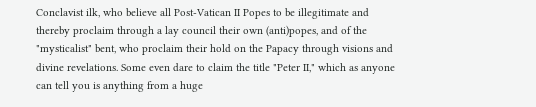Conclavist ilk, who believe all Post-Vatican II Popes to be illegitimate and thereby proclaim through a lay council their own (anti)popes, and of the "mysticalist" bent, who proclaim their hold on the Papacy through visions and divine revelations. Some even dare to claim the title "Peter II," which as anyone can tell you is anything from a huge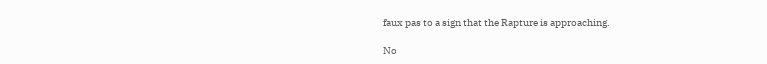faux pas to a sign that the Rapture is approaching.

No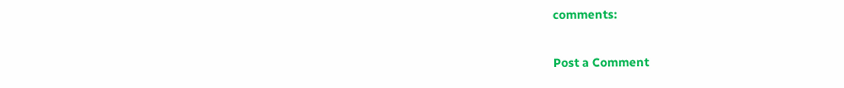comments:

Post a Comment